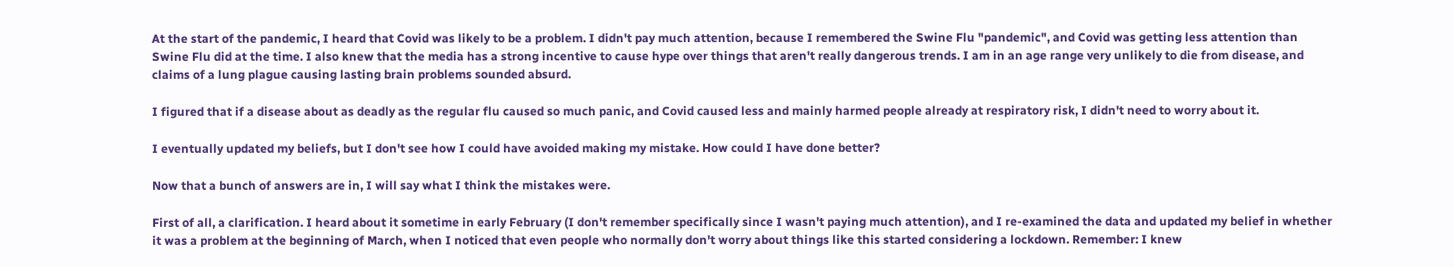At the start of the pandemic, I heard that Covid was likely to be a problem. I didn't pay much attention, because I remembered the Swine Flu "pandemic", and Covid was getting less attention than Swine Flu did at the time. I also knew that the media has a strong incentive to cause hype over things that aren't really dangerous trends. I am in an age range very unlikely to die from disease, and claims of a lung plague causing lasting brain problems sounded absurd.

I figured that if a disease about as deadly as the regular flu caused so much panic, and Covid caused less and mainly harmed people already at respiratory risk, I didn't need to worry about it.

I eventually updated my beliefs, but I don't see how I could have avoided making my mistake. How could I have done better?

Now that a bunch of answers are in, I will say what I think the mistakes were.

First of all, a clarification. I heard about it sometime in early February (I don't remember specifically since I wasn't paying much attention), and I re-examined the data and updated my belief in whether it was a problem at the beginning of March, when I noticed that even people who normally don't worry about things like this started considering a lockdown. Remember: I knew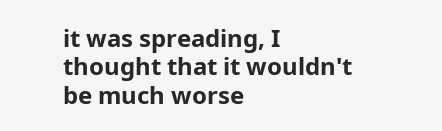it was spreading, I thought that it wouldn't be much worse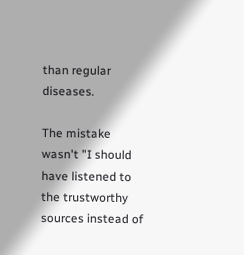than regular diseases.

The mistake wasn't "I should have listened to the trustworthy sources instead of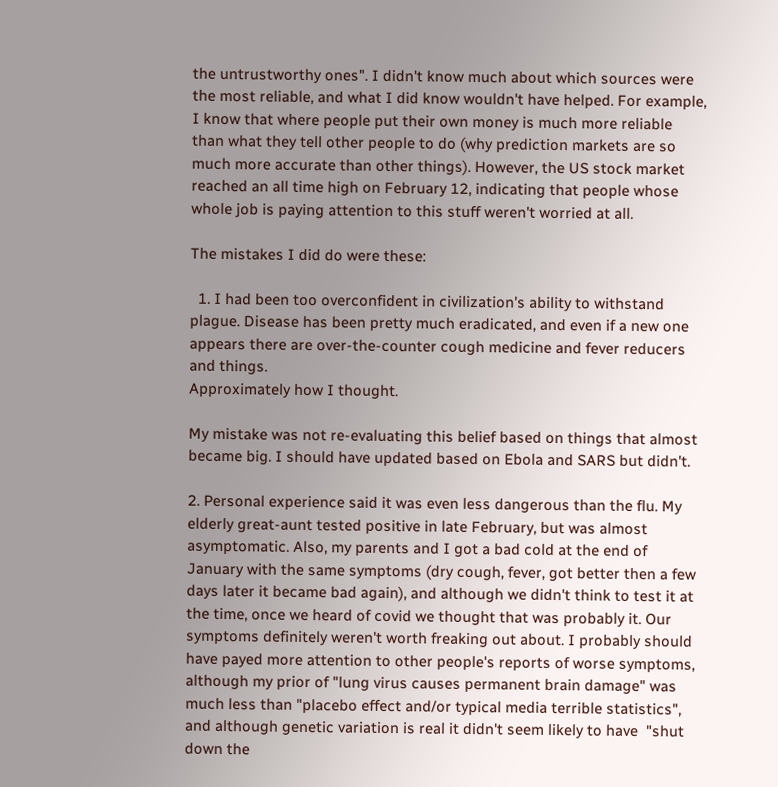the untrustworthy ones". I didn't know much about which sources were the most reliable, and what I did know wouldn't have helped. For example, I know that where people put their own money is much more reliable than what they tell other people to do (why prediction markets are so much more accurate than other things). However, the US stock market reached an all time high on February 12, indicating that people whose whole job is paying attention to this stuff weren't worried at all.

The mistakes I did do were these:

  1. I had been too overconfident in civilization's ability to withstand plague. Disease has been pretty much eradicated, and even if a new one appears there are over-the-counter cough medicine and fever reducers and things.
Approximately how I thought.

My mistake was not re-evaluating this belief based on things that almost became big. I should have updated based on Ebola and SARS but didn't.

2. Personal experience said it was even less dangerous than the flu. My elderly great-aunt tested positive in late February, but was almost asymptomatic. Also, my parents and I got a bad cold at the end of January with the same symptoms (dry cough, fever, got better then a few days later it became bad again), and although we didn't think to test it at the time, once we heard of covid we thought that was probably it. Our symptoms definitely weren't worth freaking out about. I probably should have payed more attention to other people's reports of worse symptoms, although my prior of "lung virus causes permanent brain damage" was much less than "placebo effect and/or typical media terrible statistics", and although genetic variation is real it didn't seem likely to have  "shut down the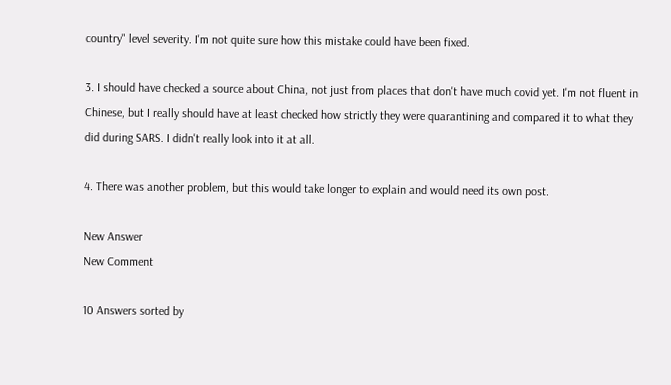country" level severity. I'm not quite sure how this mistake could have been fixed.

3. I should have checked a source about China, not just from places that don't have much covid yet. I'm not fluent in Chinese, but I really should have at least checked how strictly they were quarantining and compared it to what they did during SARS. I didn't really look into it at all.

4. There was another problem, but this would take longer to explain and would need its own post.

New Answer
New Comment

10 Answers sorted by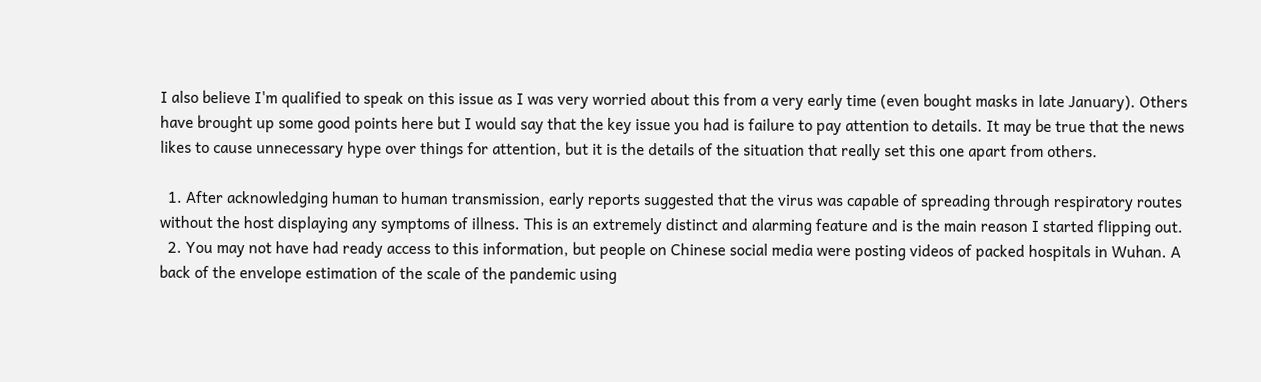I also believe I'm qualified to speak on this issue as I was very worried about this from a very early time (even bought masks in late January). Others have brought up some good points here but I would say that the key issue you had is failure to pay attention to details. It may be true that the news likes to cause unnecessary hype over things for attention, but it is the details of the situation that really set this one apart from others.

  1. After acknowledging human to human transmission, early reports suggested that the virus was capable of spreading through respiratory routes without the host displaying any symptoms of illness. This is an extremely distinct and alarming feature and is the main reason I started flipping out.
  2. You may not have had ready access to this information, but people on Chinese social media were posting videos of packed hospitals in Wuhan. A back of the envelope estimation of the scale of the pandemic using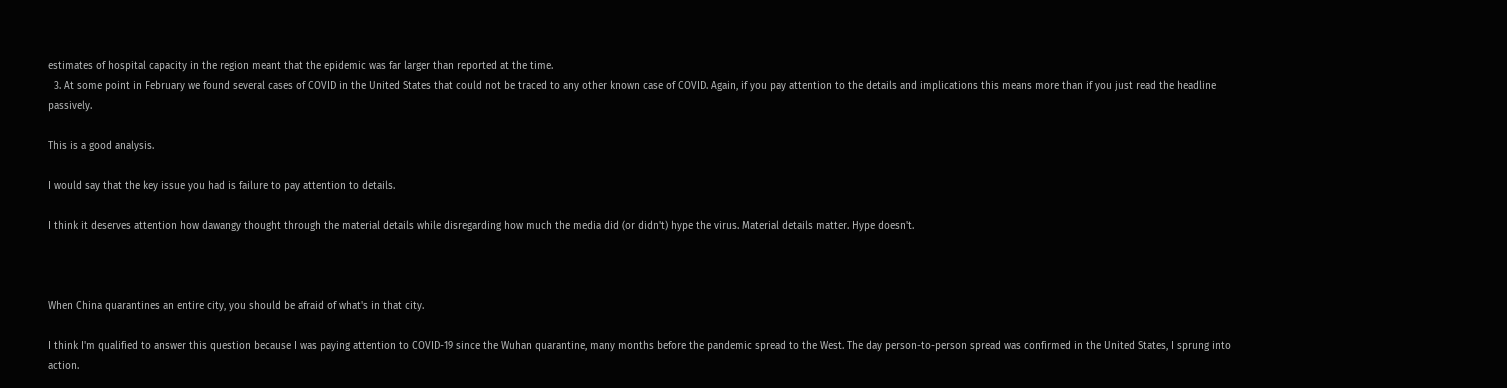estimates of hospital capacity in the region meant that the epidemic was far larger than reported at the time.
  3. At some point in February we found several cases of COVID in the United States that could not be traced to any other known case of COVID. Again, if you pay attention to the details and implications this means more than if you just read the headline passively.

This is a good analysis.

I would say that the key issue you had is failure to pay attention to details.

I think it deserves attention how dawangy thought through the material details while disregarding how much the media did (or didn't) hype the virus. Material details matter. Hype doesn't.



When China quarantines an entire city, you should be afraid of what's in that city.

I think I'm qualified to answer this question because I was paying attention to COVID-19 since the Wuhan quarantine, many months before the pandemic spread to the West. The day person-to-person spread was confirmed in the United States, I sprung into action.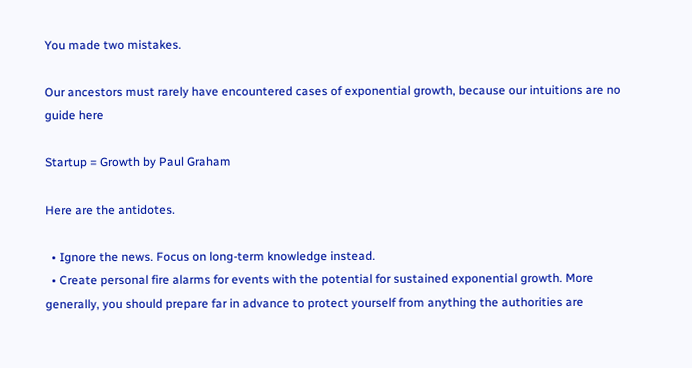You made two mistakes.

Our ancestors must rarely have encountered cases of exponential growth, because our intuitions are no guide here

Startup = Growth by Paul Graham

Here are the antidotes.

  • Ignore the news. Focus on long-term knowledge instead.
  • Create personal fire alarms for events with the potential for sustained exponential growth. More generally, you should prepare far in advance to protect yourself from anything the authorities are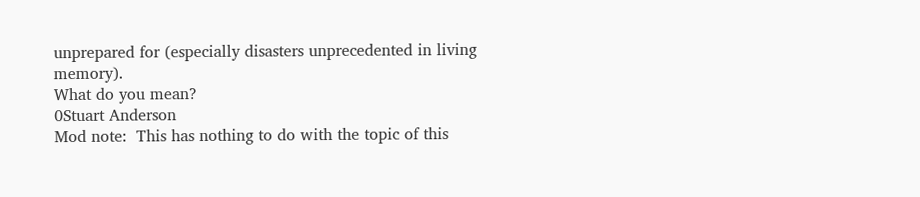unprepared for (especially disasters unprecedented in living memory).
What do you mean?
0Stuart Anderson
Mod note:  This has nothing to do with the topic of this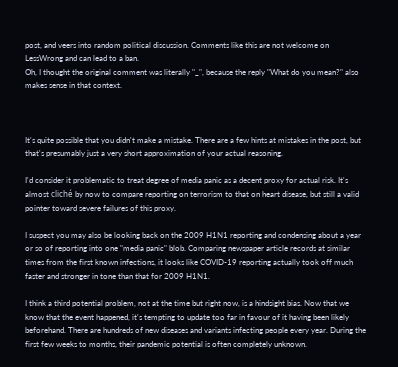post, and veers into random political discussion. Comments like this are not welcome on LessWrong and can lead to a ban.
Oh, I thought the original comment was literally "_", because the reply "What do you mean?" also makes sense in that context.



It's quite possible that you didn't make a mistake. There are a few hints at mistakes in the post, but that's presumably just a very short approximation of your actual reasoning.

I'd consider it problematic to treat degree of media panic as a decent proxy for actual risk. It's almost cliché by now to compare reporting on terrorism to that on heart disease, but still a valid pointer toward severe failures of this proxy.

I suspect you may also be looking back on the 2009 H1N1 reporting and condensing about a year or so of reporting into one "media panic" blob. Comparing newspaper article records at similar times from the first known infections, it looks like COVID-19 reporting actually took off much faster and stronger in tone than that for 2009 H1N1.

I think a third potential problem, not at the time but right now, is a hindsight bias. Now that we know that the event happened, it's tempting to update too far in favour of it having been likely beforehand. There are hundreds of new diseases and variants infecting people every year. During the first few weeks to months, their pandemic potential is often completely unknown.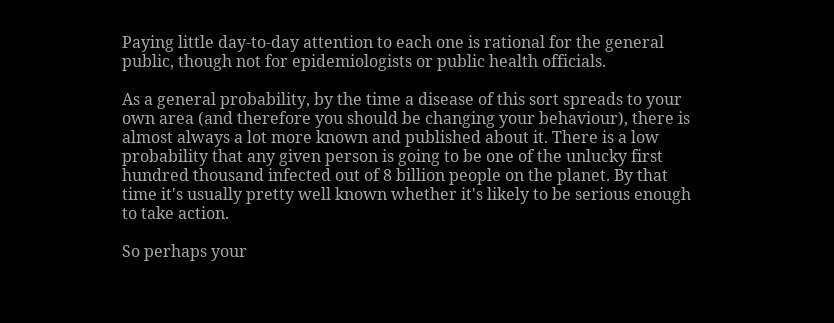Paying little day-to-day attention to each one is rational for the general public, though not for epidemiologists or public health officials.

As a general probability, by the time a disease of this sort spreads to your own area (and therefore you should be changing your behaviour), there is almost always a lot more known and published about it. There is a low probability that any given person is going to be one of the unlucky first hundred thousand infected out of 8 billion people on the planet. By that time it's usually pretty well known whether it's likely to be serious enough to take action.

So perhaps your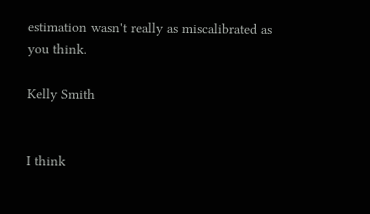estimation wasn't really as miscalibrated as you think.

Kelly Smith


I think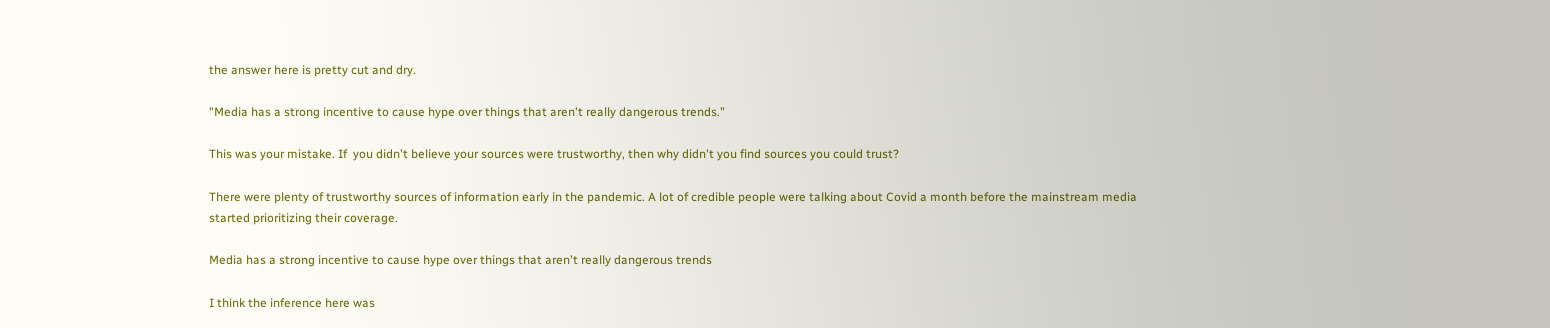the answer here is pretty cut and dry.

"Media has a strong incentive to cause hype over things that aren't really dangerous trends."

This was your mistake. If  you didn't believe your sources were trustworthy, then why didn't you find sources you could trust?

There were plenty of trustworthy sources of information early in the pandemic. A lot of credible people were talking about Covid a month before the mainstream media started prioritizing their coverage.

Media has a strong incentive to cause hype over things that aren't really dangerous trends

I think the inference here was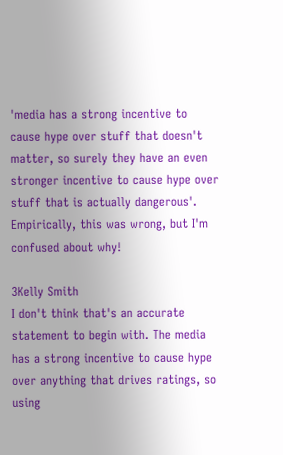'media has a strong incentive to cause hype over stuff that doesn't matter, so surely they have an even stronger incentive to cause hype over stuff that is actually dangerous'. Empirically, this was wrong, but I'm confused about why!

3Kelly Smith
I don't think that's an accurate statement to begin with. The media has a strong incentive to cause hype over anything that drives ratings, so using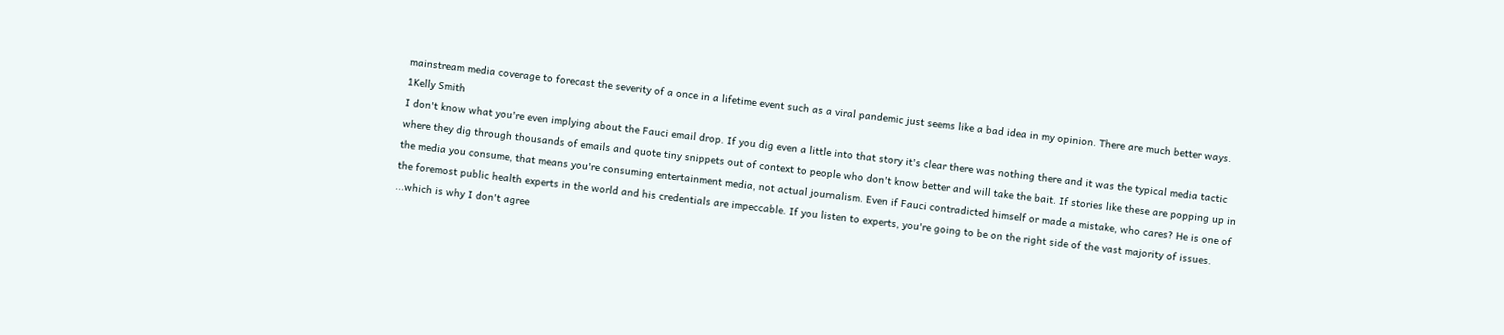mainstream media coverage to forecast the severity of a once in a lifetime event such as a viral pandemic just seems like a bad idea in my opinion. There are much better ways.
1Kelly Smith
I don't know what you're even implying about the Fauci email drop. If you dig even a little into that story it's clear there was nothing there and it was the typical media tactic where they dig through thousands of emails and quote tiny snippets out of context to people who don't know better and will take the bait. If stories like these are popping up in the media you consume, that means you're consuming entertainment media, not actual journalism. Even if Fauci contradicted himself or made a mistake, who cares? He is one of the foremost public health experts in the world and his credentials are impeccable. If you listen to experts, you're going to be on the right side of the vast majority of issues.  ...which is why I don't agree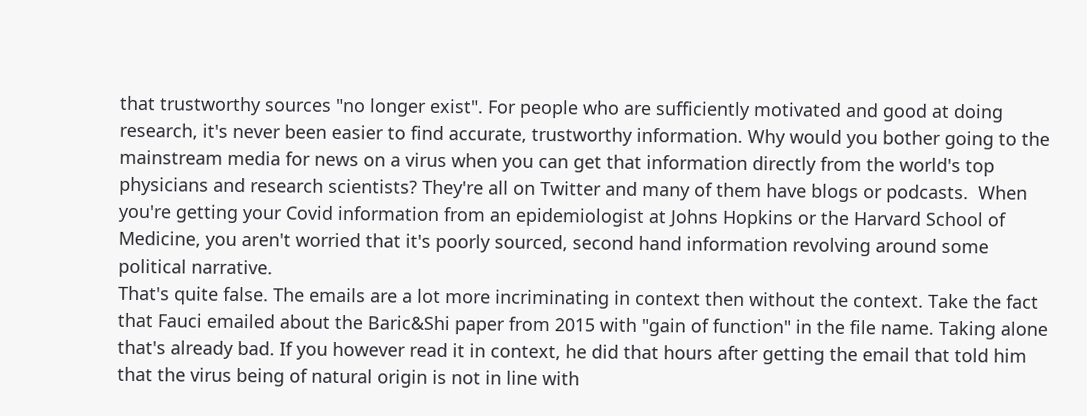that trustworthy sources "no longer exist". For people who are sufficiently motivated and good at doing research, it's never been easier to find accurate, trustworthy information. Why would you bother going to the mainstream media for news on a virus when you can get that information directly from the world's top physicians and research scientists? They're all on Twitter and many of them have blogs or podcasts.  When you're getting your Covid information from an epidemiologist at Johns Hopkins or the Harvard School of Medicine, you aren't worried that it's poorly sourced, second hand information revolving around some political narrative.
That's quite false. The emails are a lot more incriminating in context then without the context. Take the fact that Fauci emailed about the Baric&Shi paper from 2015 with "gain of function" in the file name. Taking alone that's already bad. If you however read it in context, he did that hours after getting the email that told him that the virus being of natural origin is not in line with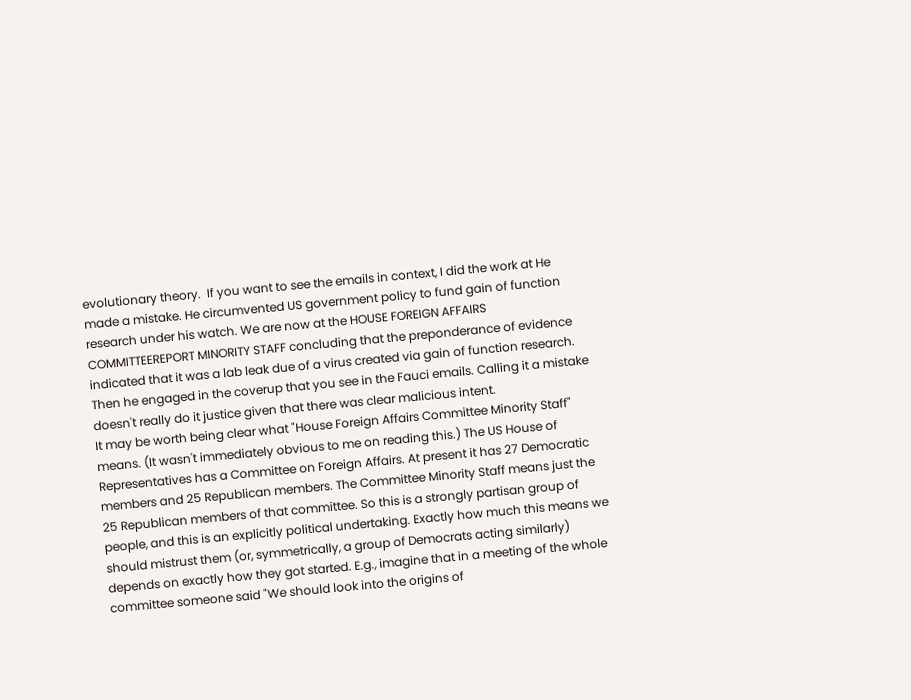evolutionary theory.  If you want to see the emails in context, I did the work at He made a mistake. He circumvented US government policy to fund gain of function research under his watch. We are now at the HOUSE FOREIGN AFFAIRS COMMITTEEREPORT MINORITY STAFF concluding that the preponderance of evidence indicated that it was a lab leak due of a virus created via gain of function research. Then he engaged in the coverup that you see in the Fauci emails. Calling it a mistake doesn't really do it justice given that there was clear malicious intent.
It may be worth being clear what "House Foreign Affairs Committee Minority Staff" means. (It wasn't immediately obvious to me on reading this.) The US House of Representatives has a Committee on Foreign Affairs. At present it has 27 Democratic members and 25 Republican members. The Committee Minority Staff means just the 25 Republican members of that committee. So this is a strongly partisan group of people, and this is an explicitly political undertaking. Exactly how much this means we should mistrust them (or, symmetrically, a group of Democrats acting similarly) depends on exactly how they got started. E.g., imagine that in a meeting of the whole committee someone said "We should look into the origins of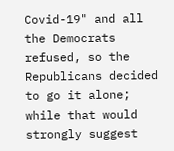Covid-19" and all the Democrats refused, so the Republicans decided to go it alone; while that would strongly suggest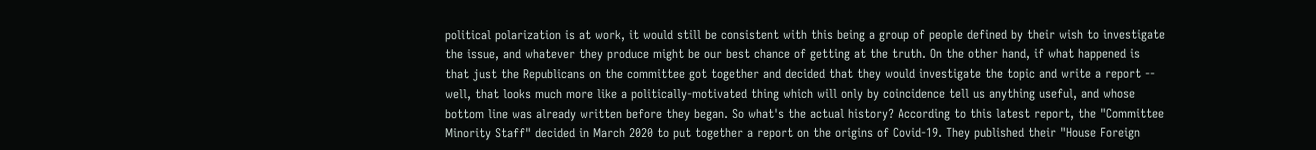political polarization is at work, it would still be consistent with this being a group of people defined by their wish to investigate the issue, and whatever they produce might be our best chance of getting at the truth. On the other hand, if what happened is that just the Republicans on the committee got together and decided that they would investigate the topic and write a report -- well, that looks much more like a politically-motivated thing which will only by coincidence tell us anything useful, and whose bottom line was already written before they began. So what's the actual history? According to this latest report, the "Committee Minority Staff" decided in March 2020 to put together a report on the origins of Covid-19. They published their "House Foreign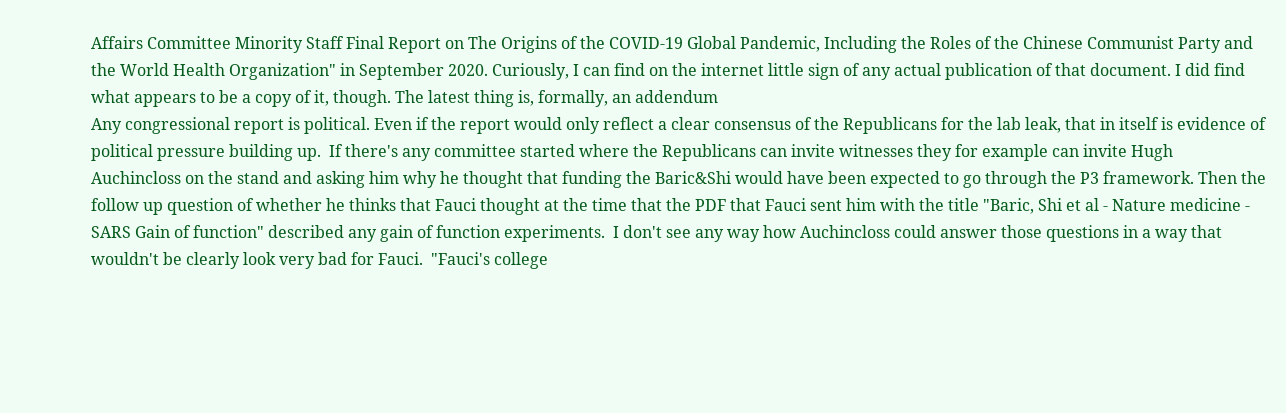Affairs Committee Minority Staff Final Report on The Origins of the COVID-19 Global Pandemic, Including the Roles of the Chinese Communist Party and the World Health Organization" in September 2020. Curiously, I can find on the internet little sign of any actual publication of that document. I did find what appears to be a copy of it, though. The latest thing is, formally, an addendum
Any congressional report is political. Even if the report would only reflect a clear consensus of the Republicans for the lab leak, that in itself is evidence of political pressure building up.  If there's any committee started where the Republicans can invite witnesses they for example can invite Hugh Auchincloss on the stand and asking him why he thought that funding the Baric&Shi would have been expected to go through the P3 framework. Then the follow up question of whether he thinks that Fauci thought at the time that the PDF that Fauci sent him with the title "Baric, Shi et al - Nature medicine - SARS Gain of function" described any gain of function experiments.  I don't see any way how Auchincloss could answer those questions in a way that wouldn't be clearly look very bad for Fauci.  "Fauci's college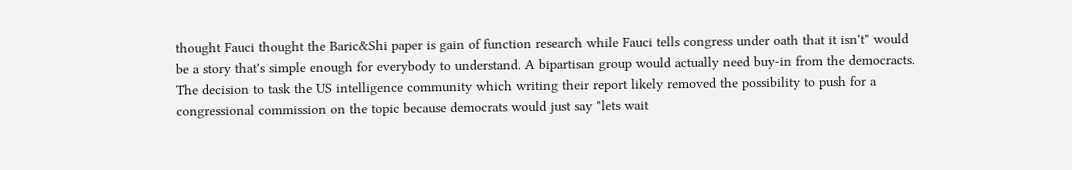thought Fauci thought the Baric&Shi paper is gain of function research while Fauci tells congress under oath that it isn't" would be a story that's simple enough for everybody to understand. A bipartisan group would actually need buy-in from the democracts. The decision to task the US intelligence community which writing their report likely removed the possibility to push for a congressional commission on the topic because democrats would just say "lets wait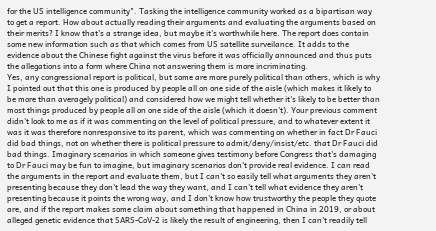for the US intelligence community". Tasking the intelligence community worked as a bipartisan way to get a report. How about actually reading their arguments and evaluating the arguments based on their merits? I know that's a strange idea, but maybe it's worthwhile here. The report does contain some new information such as that which comes from US satellite surveilance. It adds to the evidence about the Chinese fight against the virus before it was officially announced and thus puts the allegations into a form where China not answering them is more incriminating.
Yes, any congressional report is political, but some are more purely political than others, which is why I pointed out that this one is produced by people all on one side of the aisle (which makes it likely to be more than averagely political) and considered how we might tell whether it's likely to be better than most things produced by people all on one side of the aisle (which it doesn't). Your previous comment didn't look to me as if it was commenting on the level of political pressure, and to whatever extent it was it was therefore nonresponsive to its parent, which was commenting on whether in fact Dr Fauci did bad things, not on whether there is political pressure to admit/deny/insist/etc. that Dr Fauci did bad things. Imaginary scenarios in which someone gives testimony before Congress that's damaging to Dr Fauci may be fun to imagine, but imaginary scenarios don't provide real evidence. I can read the arguments in the report and evaluate them, but I can't so easily tell what arguments they aren't presenting because they don't lead the way they want, and I can't tell what evidence they aren't presenting because it points the wrong way, and I don't know how trustworthy the people they quote are, and if the report makes some claim about something that happened in China in 2019, or about alleged genetic evidence that SARS-CoV-2 is likely the result of engineering, then I can't readily tell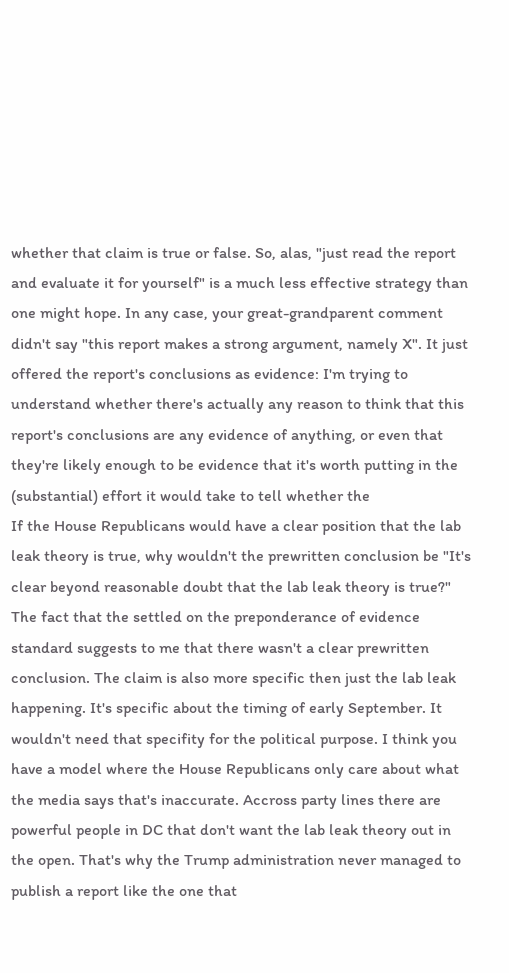whether that claim is true or false. So, alas, "just read the report and evaluate it for yourself" is a much less effective strategy than one might hope. In any case, your great-grandparent comment didn't say "this report makes a strong argument, namely X". It just offered the report's conclusions as evidence: I'm trying to understand whether there's actually any reason to think that this report's conclusions are any evidence of anything, or even that they're likely enough to be evidence that it's worth putting in the (substantial) effort it would take to tell whether the
If the House Republicans would have a clear position that the lab leak theory is true, why wouldn't the prewritten conclusion be "It's clear beyond reasonable doubt that the lab leak theory is true?" The fact that the settled on the preponderance of evidence standard suggests to me that there wasn't a clear prewritten conclusion. The claim is also more specific then just the lab leak happening. It's specific about the timing of early September. It wouldn't need that specifity for the political purpose. I think you have a model where the House Republicans only care about what the media says that's inaccurate. Accross party lines there are powerful people in DC that don't want the lab leak theory out in the open. That's why the Trump administration never managed to publish a report like the one that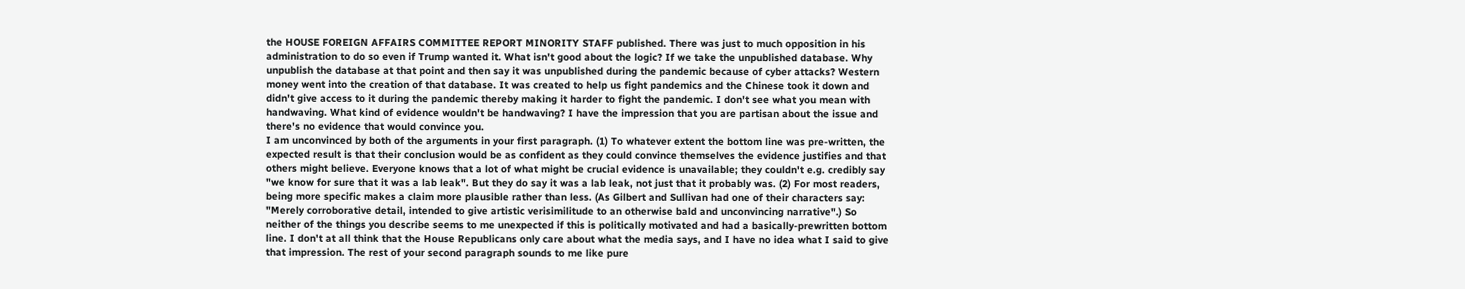the HOUSE FOREIGN AFFAIRS COMMITTEE REPORT MINORITY STAFF published. There was just to much opposition in his administration to do so even if Trump wanted it. What isn't good about the logic? If we take the unpublished database. Why unpublish the database at that point and then say it was unpublished during the pandemic because of cyber attacks? Western money went into the creation of that database. It was created to help us fight pandemics and the Chinese took it down and didn't give access to it during the pandemic thereby making it harder to fight the pandemic. I don't see what you mean with handwaving. What kind of evidence wouldn't be handwaving? I have the impression that you are partisan about the issue and there's no evidence that would convince you.
I am unconvinced by both of the arguments in your first paragraph. (1) To whatever extent the bottom line was pre-written, the expected result is that their conclusion would be as confident as they could convince themselves the evidence justifies and that others might believe. Everyone knows that a lot of what might be crucial evidence is unavailable; they couldn't e.g. credibly say "we know for sure that it was a lab leak". But they do say it was a lab leak, not just that it probably was. (2) For most readers, being more specific makes a claim more plausible rather than less. (As Gilbert and Sullivan had one of their characters say: "Merely corroborative detail, intended to give artistic verisimilitude to an otherwise bald and unconvincing narrative".) So neither of the things you describe seems to me unexpected if this is politically motivated and had a basically-prewritten bottom line. I don't at all think that the House Republicans only care about what the media says, and I have no idea what I said to give that impression. The rest of your second paragraph sounds to me like pure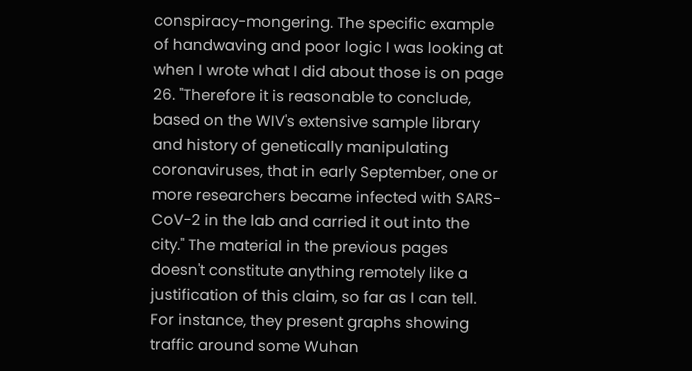conspiracy-mongering. The specific example of handwaving and poor logic I was looking at when I wrote what I did about those is on page 26. "Therefore it is reasonable to conclude, based on the WIV's extensive sample library and history of genetically manipulating coronaviruses, that in early September, one or more researchers became infected with SARS-CoV-2 in the lab and carried it out into the city." The material in the previous pages doesn't constitute anything remotely like a justification of this claim, so far as I can tell. For instance, they present graphs showing traffic around some Wuhan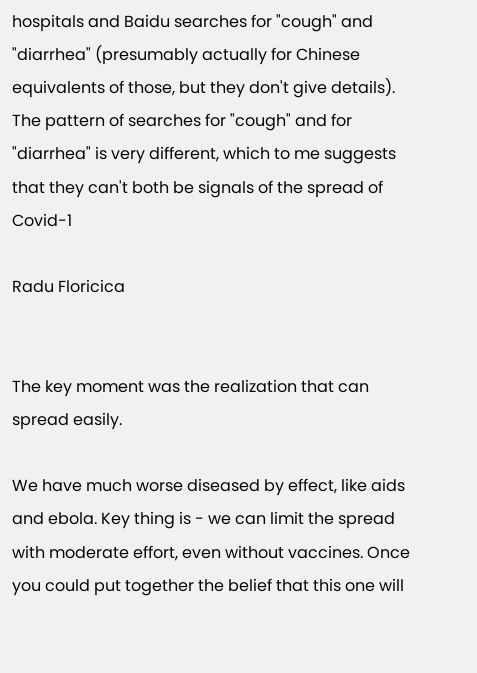hospitals and Baidu searches for "cough" and "diarrhea" (presumably actually for Chinese equivalents of those, but they don't give details). The pattern of searches for "cough" and for "diarrhea" is very different, which to me suggests that they can't both be signals of the spread of Covid-1

Radu Floricica


The key moment was the realization that can spread easily.

We have much worse diseased by effect, like aids and ebola. Key thing is - we can limit the spread with moderate effort, even without vaccines. Once you could put together the belief that this one will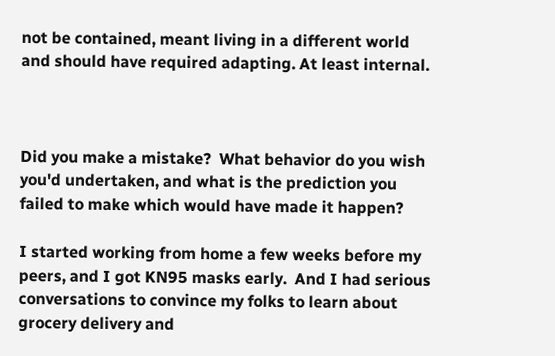not be contained, meant living in a different world and should have required adapting. At least internal.



Did you make a mistake?  What behavior do you wish you'd undertaken, and what is the prediction you failed to make which would have made it happen?

I started working from home a few weeks before my peers, and I got KN95 masks early.  And I had serious conversations to convince my folks to learn about grocery delivery and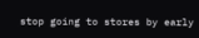stop going to stores by early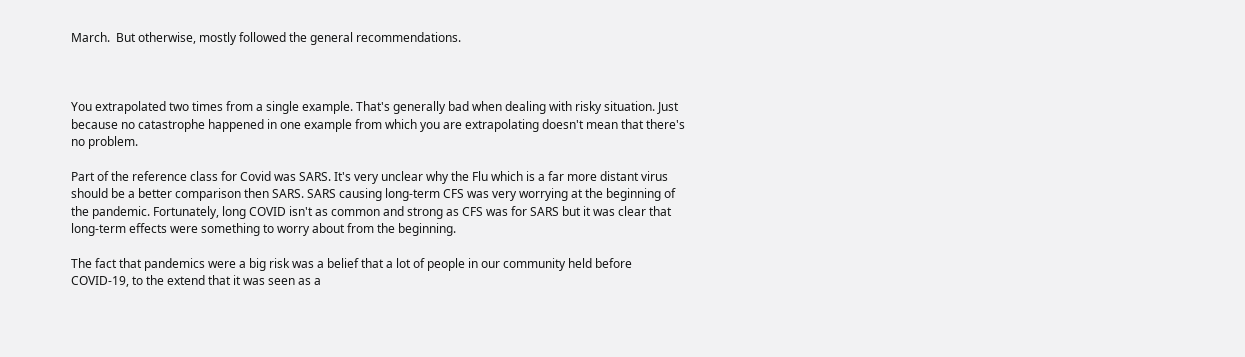March.  But otherwise, mostly followed the general recommendations.



You extrapolated two times from a single example. That's generally bad when dealing with risky situation. Just because no catastrophe happened in one example from which you are extrapolating doesn't mean that there's no problem.

Part of the reference class for Covid was SARS. It's very unclear why the Flu which is a far more distant virus should be a better comparison then SARS. SARS causing long-term CFS was very worrying at the beginning of the pandemic. Fortunately, long COVID isn't as common and strong as CFS was for SARS but it was clear that long-term effects were something to worry about from the beginning.

The fact that pandemics were a big risk was a belief that a lot of people in our community held before COVID-19, to the extend that it was seen as a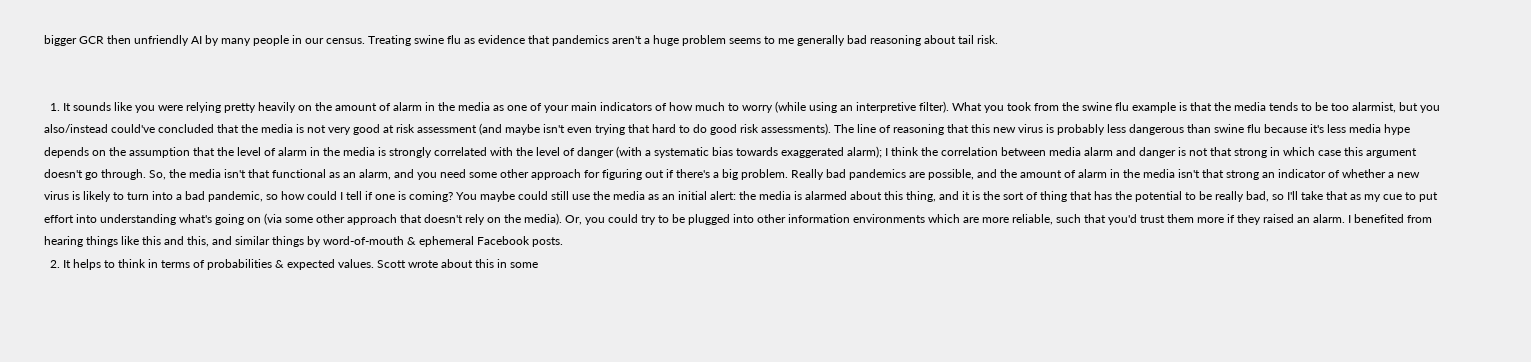bigger GCR then unfriendly AI by many people in our census. Treating swine flu as evidence that pandemics aren't a huge problem seems to me generally bad reasoning about tail risk.


  1. It sounds like you were relying pretty heavily on the amount of alarm in the media as one of your main indicators of how much to worry (while using an interpretive filter). What you took from the swine flu example is that the media tends to be too alarmist, but you also/instead could've concluded that the media is not very good at risk assessment (and maybe isn't even trying that hard to do good risk assessments). The line of reasoning that this new virus is probably less dangerous than swine flu because it's less media hype depends on the assumption that the level of alarm in the media is strongly correlated with the level of danger (with a systematic bias towards exaggerated alarm); I think the correlation between media alarm and danger is not that strong in which case this argument doesn't go through. So, the media isn't that functional as an alarm, and you need some other approach for figuring out if there's a big problem. Really bad pandemics are possible, and the amount of alarm in the media isn't that strong an indicator of whether a new virus is likely to turn into a bad pandemic, so how could I tell if one is coming? You maybe could still use the media as an initial alert: the media is alarmed about this thing, and it is the sort of thing that has the potential to be really bad, so I'll take that as my cue to put effort into understanding what's going on (via some other approach that doesn't rely on the media). Or, you could try to be plugged into other information environments which are more reliable, such that you'd trust them more if they raised an alarm. I benefited from hearing things like this and this, and similar things by word-of-mouth & ephemeral Facebook posts.
  2. It helps to think in terms of probabilities & expected values. Scott wrote about this in some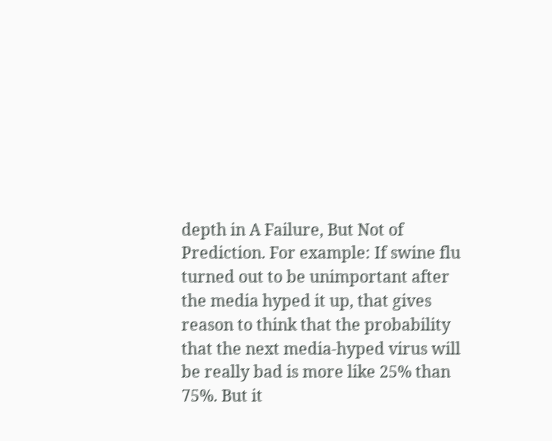depth in A Failure, But Not of Prediction. For example: If swine flu turned out to be unimportant after the media hyped it up, that gives reason to think that the probability that the next media-hyped virus will be really bad is more like 25% than 75%. But it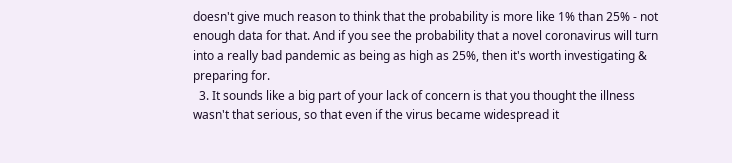doesn't give much reason to think that the probability is more like 1% than 25% - not enough data for that. And if you see the probability that a novel coronavirus will turn into a really bad pandemic as being as high as 25%, then it's worth investigating & preparing for.
  3. It sounds like a big part of your lack of concern is that you thought the illness wasn't that serious, so that even if the virus became widespread it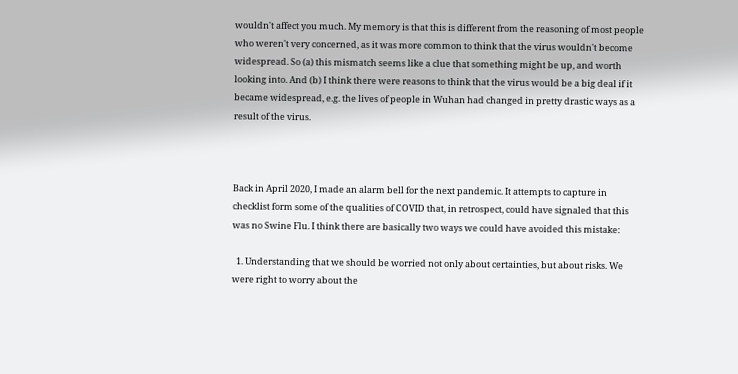wouldn't affect you much. My memory is that this is different from the reasoning of most people who weren't very concerned, as it was more common to think that the virus wouldn't become widespread. So (a) this mismatch seems like a clue that something might be up, and worth looking into. And (b) I think there were reasons to think that the virus would be a big deal if it became widespread, e.g. the lives of people in Wuhan had changed in pretty drastic ways as a result of the virus.



Back in April 2020, I made an alarm bell for the next pandemic. It attempts to capture in checklist form some of the qualities of COVID that, in retrospect, could have signaled that this was no Swine Flu. I think there are basically two ways we could have avoided this mistake:

  1. Understanding that we should be worried not only about certainties, but about risks. We were right to worry about the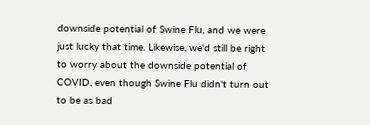downside potential of Swine Flu, and we were just lucky that time. Likewise, we'd still be right to worry about the downside potential of COVID, even though Swine Flu didn't turn out to be as bad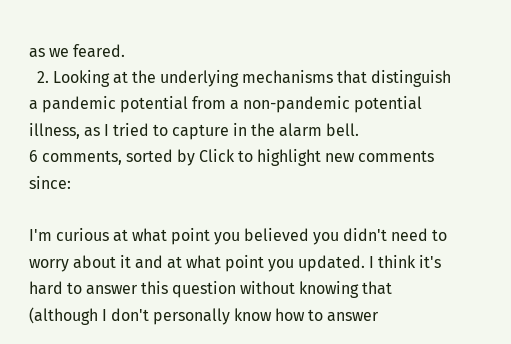as we feared.
  2. Looking at the underlying mechanisms that distinguish a pandemic potential from a non-pandemic potential illness, as I tried to capture in the alarm bell.
6 comments, sorted by Click to highlight new comments since:

I'm curious at what point you believed you didn't need to worry about it and at what point you updated. I think it's hard to answer this question without knowing that (although I don't personally know how to answer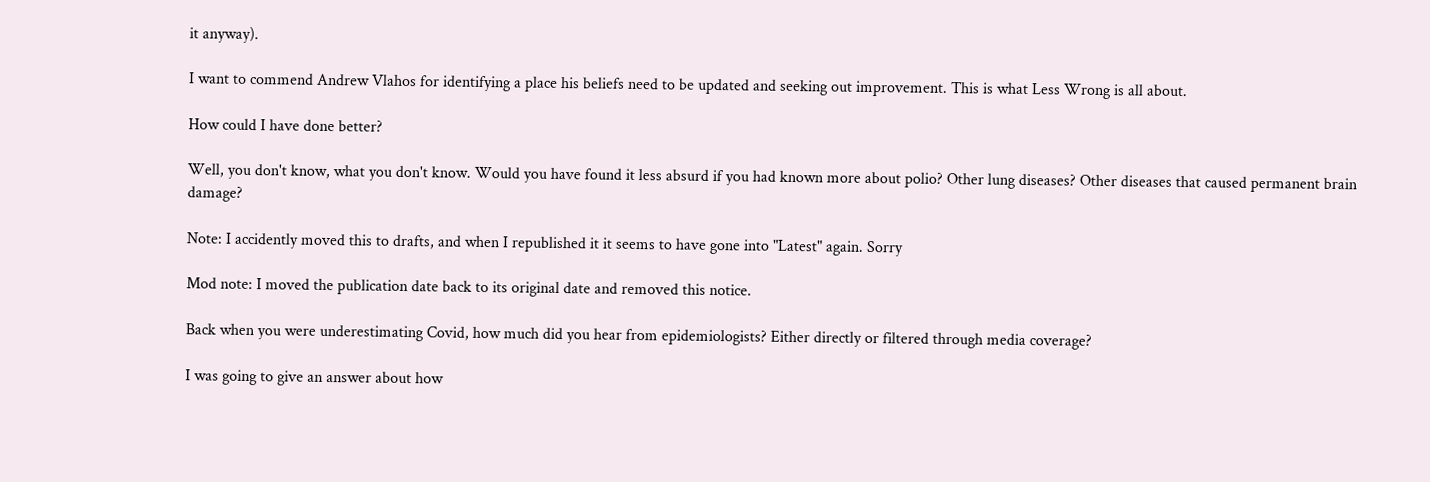it anyway).

I want to commend Andrew Vlahos for identifying a place his beliefs need to be updated and seeking out improvement. This is what Less Wrong is all about.

How could I have done better?

Well, you don't know, what you don't know. Would you have found it less absurd if you had known more about polio? Other lung diseases? Other diseases that caused permanent brain damage?

Note: I accidently moved this to drafts, and when I republished it it seems to have gone into "Latest" again. Sorry

Mod note: I moved the publication date back to its original date and removed this notice.

Back when you were underestimating Covid, how much did you hear from epidemiologists? Either directly or filtered through media coverage?

I was going to give an answer about how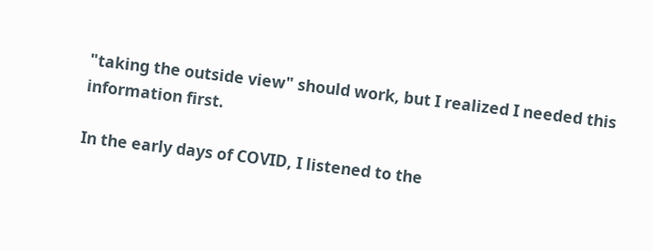"taking the outside view" should work, but I realized I needed this information first.

In the early days of COVID, I listened to the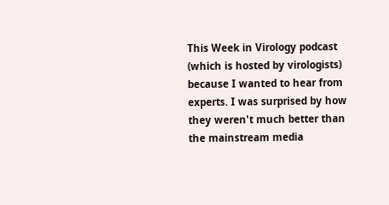This Week in Virology podcast (which is hosted by virologists) because I wanted to hear from experts. I was surprised by how they weren't much better than the mainstream media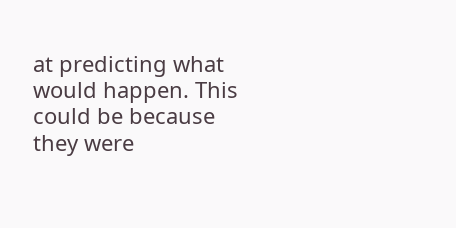at predicting what would happen. This could be because they were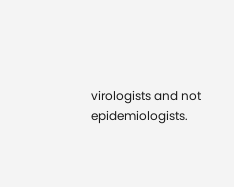virologists and not epidemiologists.